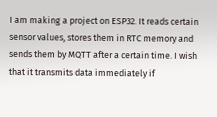I am making a project on ESP32. It reads certain sensor values, stores them in RTC memory and sends them by MQTT after a certain time. I wish that it transmits data immediately if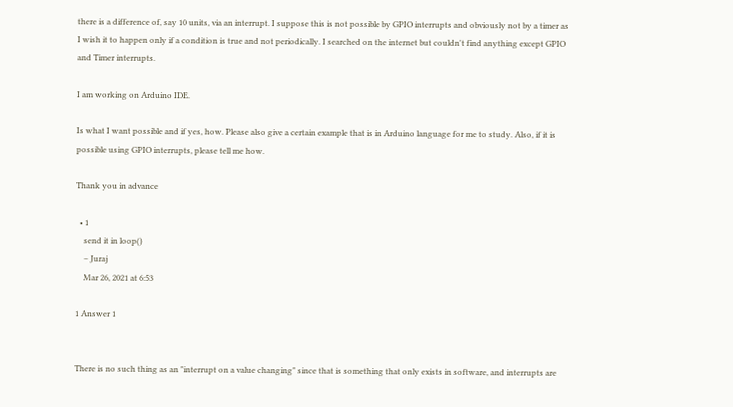there is a difference of, say 10 units, via an interrupt. I suppose this is not possible by GPIO interrupts and obviously not by a timer as I wish it to happen only if a condition is true and not periodically. I searched on the internet but couldn't find anything except GPIO and Timer interrupts.

I am working on Arduino IDE.

Is what I want possible and if yes, how. Please also give a certain example that is in Arduino language for me to study. Also, if it is possible using GPIO interrupts, please tell me how.

Thank you in advance

  • 1
    send it in loop()
    – Juraj
    Mar 26, 2021 at 6:53

1 Answer 1


There is no such thing as an "interrupt on a value changing" since that is something that only exists in software, and interrupts are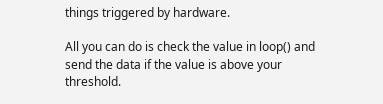things triggered by hardware.

All you can do is check the value in loop() and send the data if the value is above your threshold.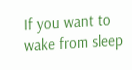If you want to wake from sleep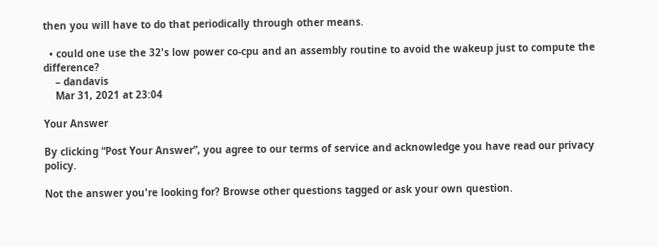then you will have to do that periodically through other means.

  • could one use the 32's low power co-cpu and an assembly routine to avoid the wakeup just to compute the difference?
    – dandavis
    Mar 31, 2021 at 23:04

Your Answer

By clicking “Post Your Answer”, you agree to our terms of service and acknowledge you have read our privacy policy.

Not the answer you're looking for? Browse other questions tagged or ask your own question.